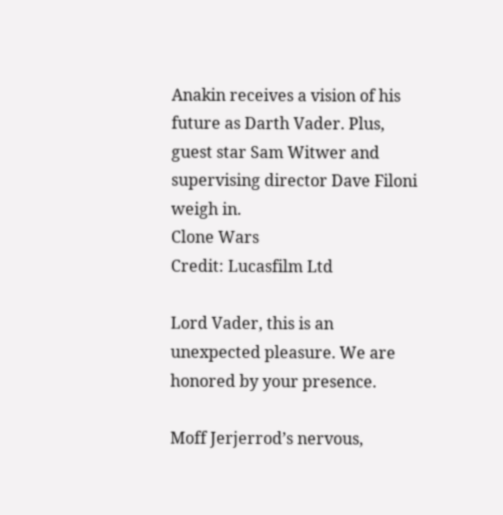Anakin receives a vision of his future as Darth Vader. Plus, guest star Sam Witwer and supervising director Dave Filoni weigh in.
Clone Wars
Credit: Lucasfilm Ltd

Lord Vader, this is an unexpected pleasure. We are honored by your presence.

Moff Jerjerrod’s nervous,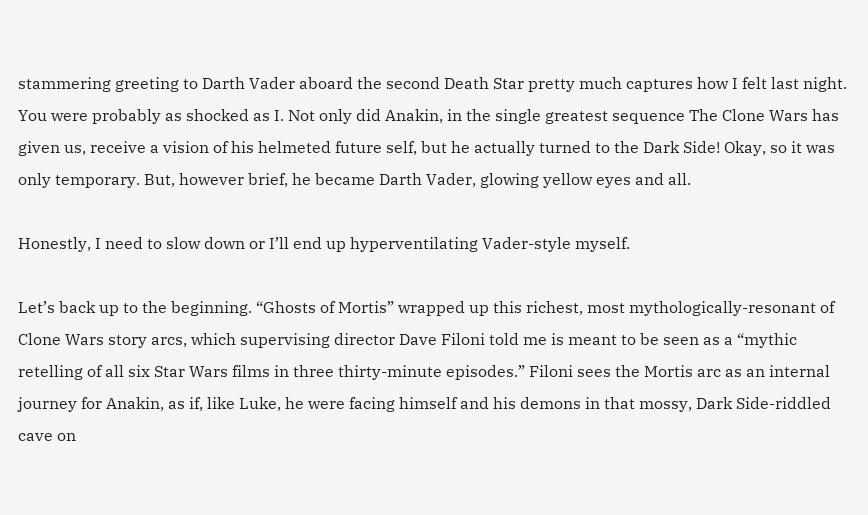stammering greeting to Darth Vader aboard the second Death Star pretty much captures how I felt last night. You were probably as shocked as I. Not only did Anakin, in the single greatest sequence The Clone Wars has given us, receive a vision of his helmeted future self, but he actually turned to the Dark Side! Okay, so it was only temporary. But, however brief, he became Darth Vader, glowing yellow eyes and all.

Honestly, I need to slow down or I’ll end up hyperventilating Vader-style myself.

Let’s back up to the beginning. “Ghosts of Mortis” wrapped up this richest, most mythologically-resonant of Clone Wars story arcs, which supervising director Dave Filoni told me is meant to be seen as a “mythic retelling of all six Star Wars films in three thirty-minute episodes.” Filoni sees the Mortis arc as an internal journey for Anakin, as if, like Luke, he were facing himself and his demons in that mossy, Dark Side-riddled cave on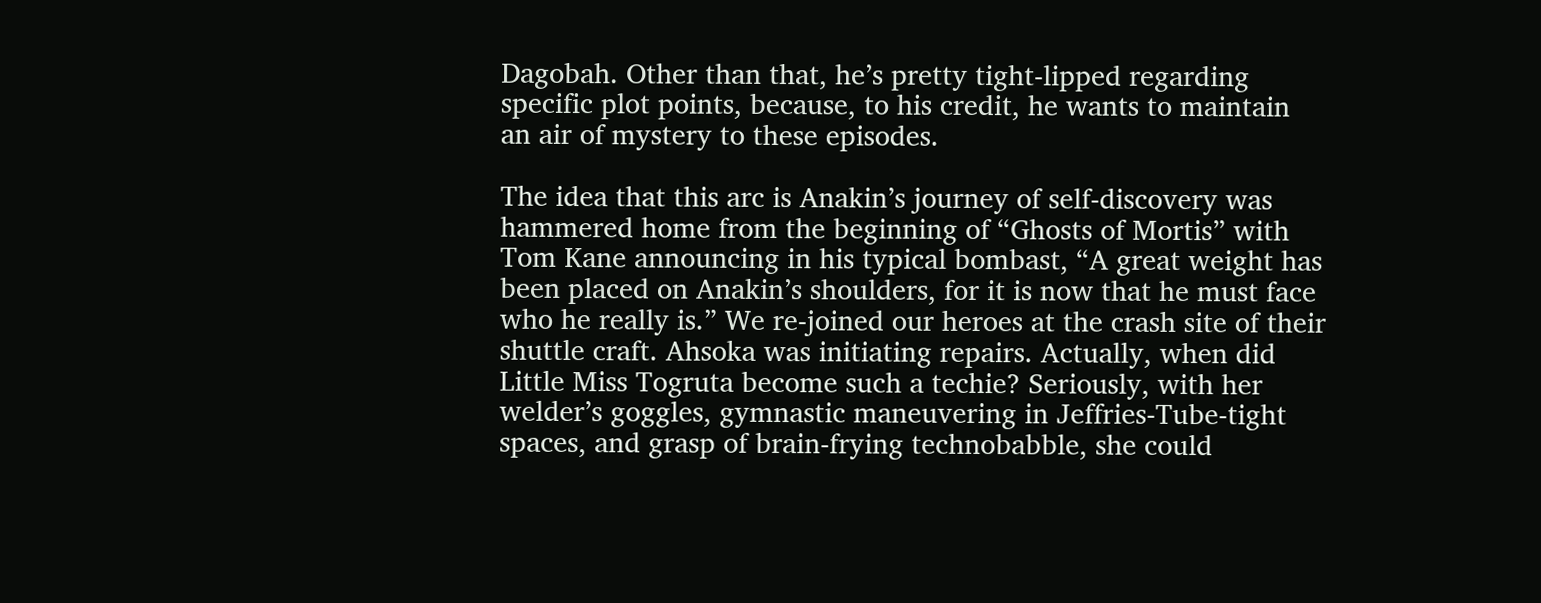Dagobah. Other than that, he’s pretty tight-lipped regarding specific plot points, because, to his credit, he wants to maintain an air of mystery to these episodes.

The idea that this arc is Anakin’s journey of self-discovery was hammered home from the beginning of “Ghosts of Mortis” with Tom Kane announcing in his typical bombast, “A great weight has been placed on Anakin’s shoulders, for it is now that he must face who he really is.” We re-joined our heroes at the crash site of their shuttle craft. Ahsoka was initiating repairs. Actually, when did Little Miss Togruta become such a techie? Seriously, with her welder’s goggles, gymnastic maneuvering in Jeffries-Tube-tight spaces, and grasp of brain-frying technobabble, she could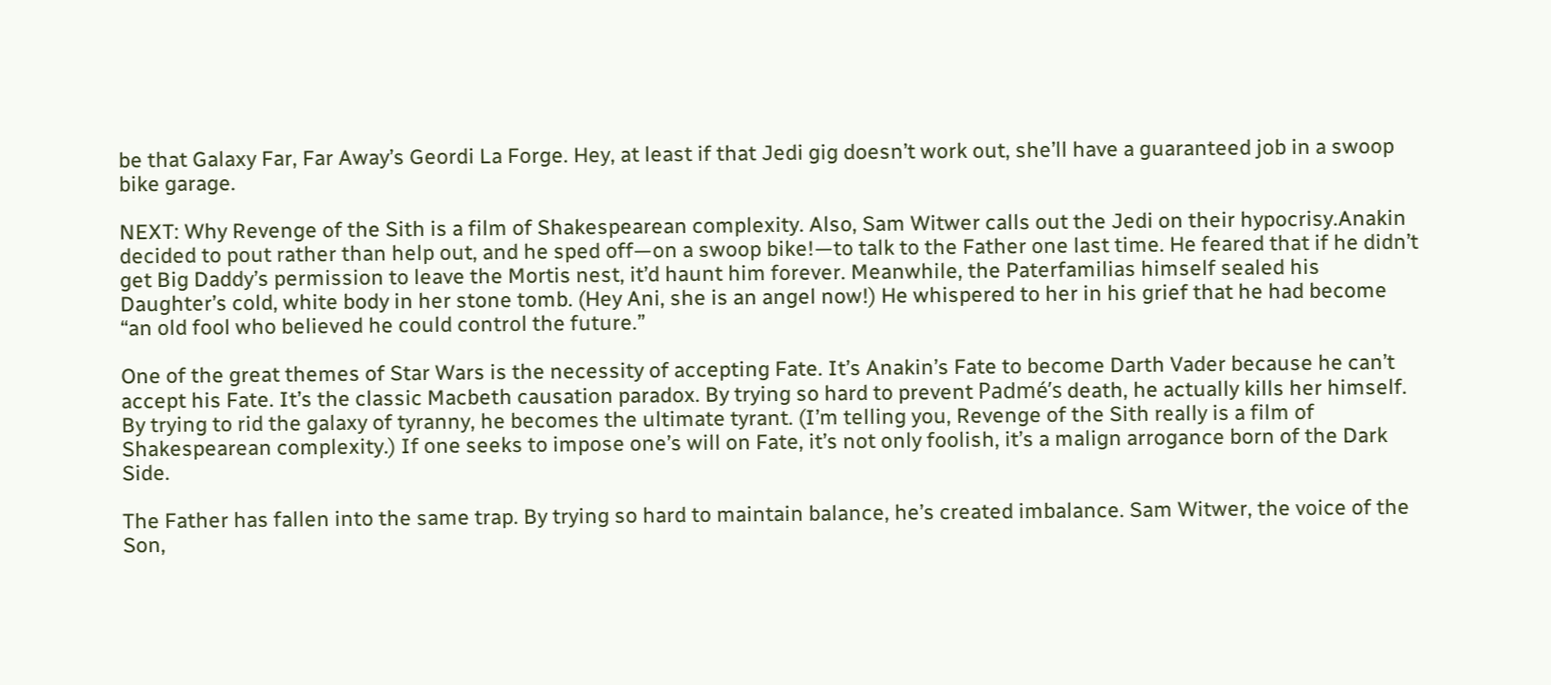be that Galaxy Far, Far Away’s Geordi La Forge. Hey, at least if that Jedi gig doesn’t work out, she’ll have a guaranteed job in a swoop bike garage.

NEXT: Why Revenge of the Sith is a film of Shakespearean complexity. Also, Sam Witwer calls out the Jedi on their hypocrisy.Anakin decided to pout rather than help out, and he sped off—on a swoop bike!—to talk to the Father one last time. He feared that if he didn’t get Big Daddy’s permission to leave the Mortis nest, it’d haunt him forever. Meanwhile, the Paterfamilias himself sealed his Daughter’s cold, white body in her stone tomb. (Hey Ani, she is an angel now!) He whispered to her in his grief that he had become “an old fool who believed he could control the future.”

One of the great themes of Star Wars is the necessity of accepting Fate. It’s Anakin’s Fate to become Darth Vader because he can’t accept his Fate. It’s the classic Macbeth causation paradox. By trying so hard to prevent Padmé’s death, he actually kills her himself. By trying to rid the galaxy of tyranny, he becomes the ultimate tyrant. (I’m telling you, Revenge of the Sith really is a film of Shakespearean complexity.) If one seeks to impose one’s will on Fate, it’s not only foolish, it’s a malign arrogance born of the Dark Side.

The Father has fallen into the same trap. By trying so hard to maintain balance, he’s created imbalance. Sam Witwer, the voice of the Son,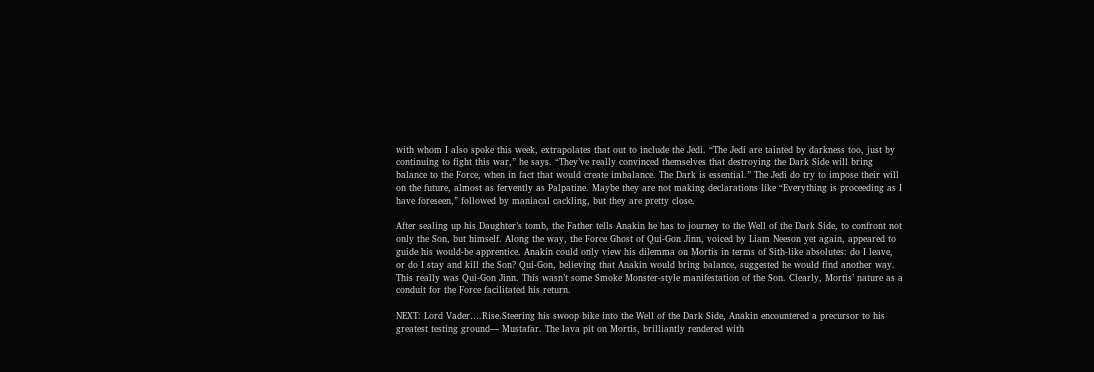with whom I also spoke this week, extrapolates that out to include the Jedi. “The Jedi are tainted by darkness too, just by continuing to fight this war,” he says. “They’ve really convinced themselves that destroying the Dark Side will bring balance to the Force, when in fact that would create imbalance. The Dark is essential.” The Jedi do try to impose their will on the future, almost as fervently as Palpatine. Maybe they are not making declarations like “Everything is proceeding as I have foreseen,” followed by maniacal cackling, but they are pretty close.

After sealing up his Daughter’s tomb, the Father tells Anakin he has to journey to the Well of the Dark Side, to confront not only the Son, but himself. Along the way, the Force Ghost of Qui-Gon Jinn, voiced by Liam Neeson yet again, appeared to guide his would-be apprentice. Anakin could only view his dilemma on Mortis in terms of Sith-like absolutes: do I leave, or do I stay and kill the Son? Qui-Gon, believing that Anakin would bring balance, suggested he would find another way. This really was Qui-Gon Jinn. This wasn’t some Smoke Monster-style manifestation of the Son. Clearly, Mortis’ nature as a conduit for the Force facilitated his return.

NEXT: Lord Vader….Rise.Steering his swoop bike into the Well of the Dark Side, Anakin encountered a precursor to his greatest testing ground— Mustafar. The lava pit on Mortis, brilliantly rendered with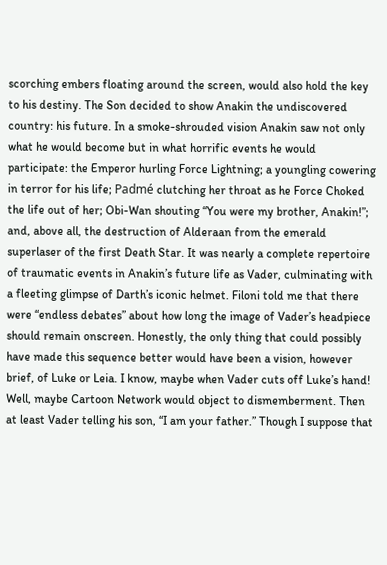scorching embers floating around the screen, would also hold the key to his destiny. The Son decided to show Anakin the undiscovered country: his future. In a smoke-shrouded vision Anakin saw not only what he would become but in what horrific events he would participate: the Emperor hurling Force Lightning; a youngling cowering in terror for his life; Padmé clutching her throat as he Force Choked the life out of her; Obi-Wan shouting “You were my brother, Anakin!”; and, above all, the destruction of Alderaan from the emerald superlaser of the first Death Star. It was nearly a complete repertoire of traumatic events in Anakin’s future life as Vader, culminating with a fleeting glimpse of Darth’s iconic helmet. Filoni told me that there were “endless debates” about how long the image of Vader’s headpiece should remain onscreen. Honestly, the only thing that could possibly have made this sequence better would have been a vision, however brief, of Luke or Leia. I know, maybe when Vader cuts off Luke’s hand! Well, maybe Cartoon Network would object to dismemberment. Then at least Vader telling his son, “I am your father.” Though I suppose that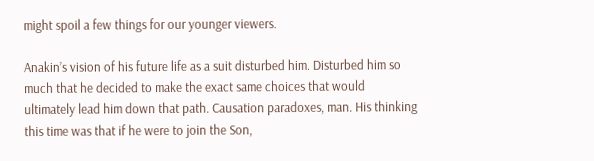might spoil a few things for our younger viewers.

Anakin’s vision of his future life as a suit disturbed him. Disturbed him so much that he decided to make the exact same choices that would ultimately lead him down that path. Causation paradoxes, man. His thinking this time was that if he were to join the Son,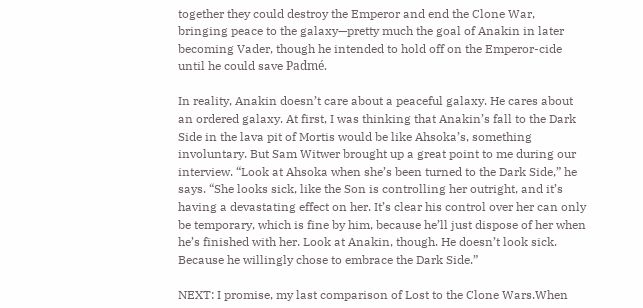together they could destroy the Emperor and end the Clone War, bringing peace to the galaxy—pretty much the goal of Anakin in later becoming Vader, though he intended to hold off on the Emperor-cide until he could save Padmé.

In reality, Anakin doesn’t care about a peaceful galaxy. He cares about an ordered galaxy. At first, I was thinking that Anakin’s fall to the Dark Side in the lava pit of Mortis would be like Ahsoka’s, something involuntary. But Sam Witwer brought up a great point to me during our interview. “Look at Ahsoka when she’s been turned to the Dark Side,” he says. “She looks sick, like the Son is controlling her outright, and it’s having a devastating effect on her. It’s clear his control over her can only be temporary, which is fine by him, because he’ll just dispose of her when he’s finished with her. Look at Anakin, though. He doesn’t look sick. Because he willingly chose to embrace the Dark Side.”

NEXT: I promise, my last comparison of Lost to the Clone Wars.When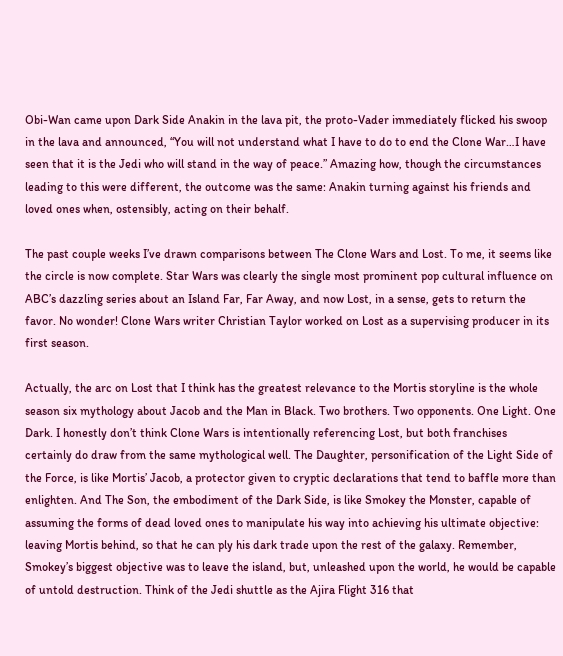Obi-Wan came upon Dark Side Anakin in the lava pit, the proto-Vader immediately flicked his swoop in the lava and announced, “You will not understand what I have to do to end the Clone War…I have seen that it is the Jedi who will stand in the way of peace.” Amazing how, though the circumstances leading to this were different, the outcome was the same: Anakin turning against his friends and loved ones when, ostensibly, acting on their behalf.

The past couple weeks I’ve drawn comparisons between The Clone Wars and Lost. To me, it seems like the circle is now complete. Star Wars was clearly the single most prominent pop cultural influence on ABC’s dazzling series about an Island Far, Far Away, and now Lost, in a sense, gets to return the favor. No wonder! Clone Wars writer Christian Taylor worked on Lost as a supervising producer in its first season.

Actually, the arc on Lost that I think has the greatest relevance to the Mortis storyline is the whole season six mythology about Jacob and the Man in Black. Two brothers. Two opponents. One Light. One Dark. I honestly don’t think Clone Wars is intentionally referencing Lost, but both franchises certainly do draw from the same mythological well. The Daughter, personification of the Light Side of the Force, is like Mortis’ Jacob, a protector given to cryptic declarations that tend to baffle more than enlighten. And The Son, the embodiment of the Dark Side, is like Smokey the Monster, capable of assuming the forms of dead loved ones to manipulate his way into achieving his ultimate objective: leaving Mortis behind, so that he can ply his dark trade upon the rest of the galaxy. Remember, Smokey’s biggest objective was to leave the island, but, unleashed upon the world, he would be capable of untold destruction. Think of the Jedi shuttle as the Ajira Flight 316 that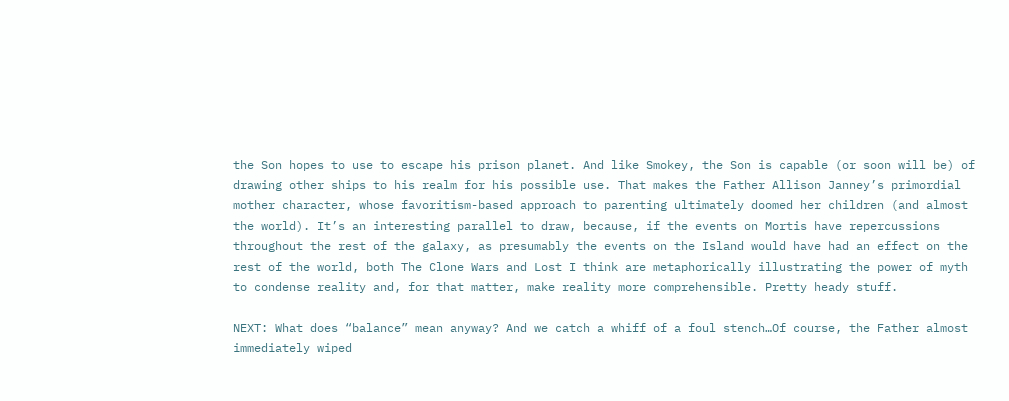the Son hopes to use to escape his prison planet. And like Smokey, the Son is capable (or soon will be) of drawing other ships to his realm for his possible use. That makes the Father Allison Janney’s primordial mother character, whose favoritism-based approach to parenting ultimately doomed her children (and almost the world). It’s an interesting parallel to draw, because, if the events on Mortis have repercussions throughout the rest of the galaxy, as presumably the events on the Island would have had an effect on the rest of the world, both The Clone Wars and Lost I think are metaphorically illustrating the power of myth to condense reality and, for that matter, make reality more comprehensible. Pretty heady stuff.

NEXT: What does “balance” mean anyway? And we catch a whiff of a foul stench…Of course, the Father almost immediately wiped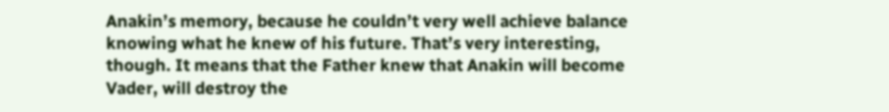Anakin’s memory, because he couldn’t very well achieve balance knowing what he knew of his future. That’s very interesting, though. It means that the Father knew that Anakin will become Vader, will destroy the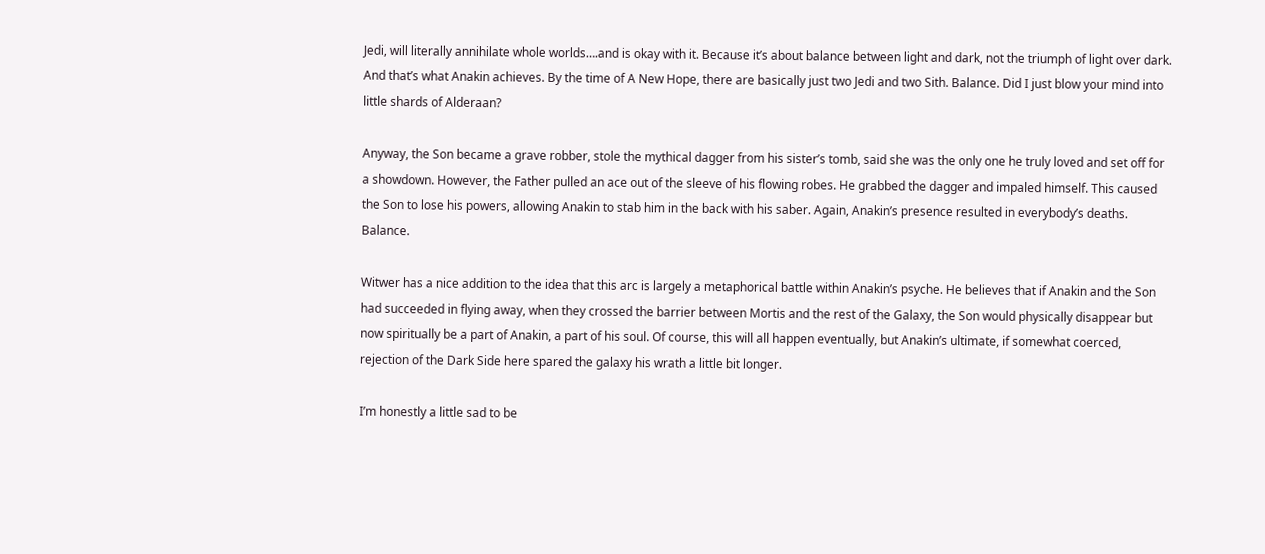Jedi, will literally annihilate whole worlds….and is okay with it. Because it’s about balance between light and dark, not the triumph of light over dark. And that’s what Anakin achieves. By the time of A New Hope, there are basically just two Jedi and two Sith. Balance. Did I just blow your mind into little shards of Alderaan?

Anyway, the Son became a grave robber, stole the mythical dagger from his sister’s tomb, said she was the only one he truly loved and set off for a showdown. However, the Father pulled an ace out of the sleeve of his flowing robes. He grabbed the dagger and impaled himself. This caused the Son to lose his powers, allowing Anakin to stab him in the back with his saber. Again, Anakin’s presence resulted in everybody’s deaths. Balance.

Witwer has a nice addition to the idea that this arc is largely a metaphorical battle within Anakin’s psyche. He believes that if Anakin and the Son had succeeded in flying away, when they crossed the barrier between Mortis and the rest of the Galaxy, the Son would physically disappear but now spiritually be a part of Anakin, a part of his soul. Of course, this will all happen eventually, but Anakin’s ultimate, if somewhat coerced, rejection of the Dark Side here spared the galaxy his wrath a little bit longer.

I’m honestly a little sad to be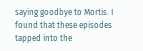saying goodbye to Mortis. I found that these episodes tapped into the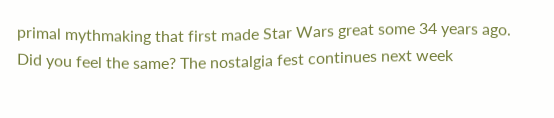primal mythmaking that first made Star Wars great some 34 years ago. Did you feel the same? The nostalgia fest continues next week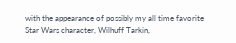with the appearance of possibly my all time favorite Star Wars character, Wilhuff Tarkin,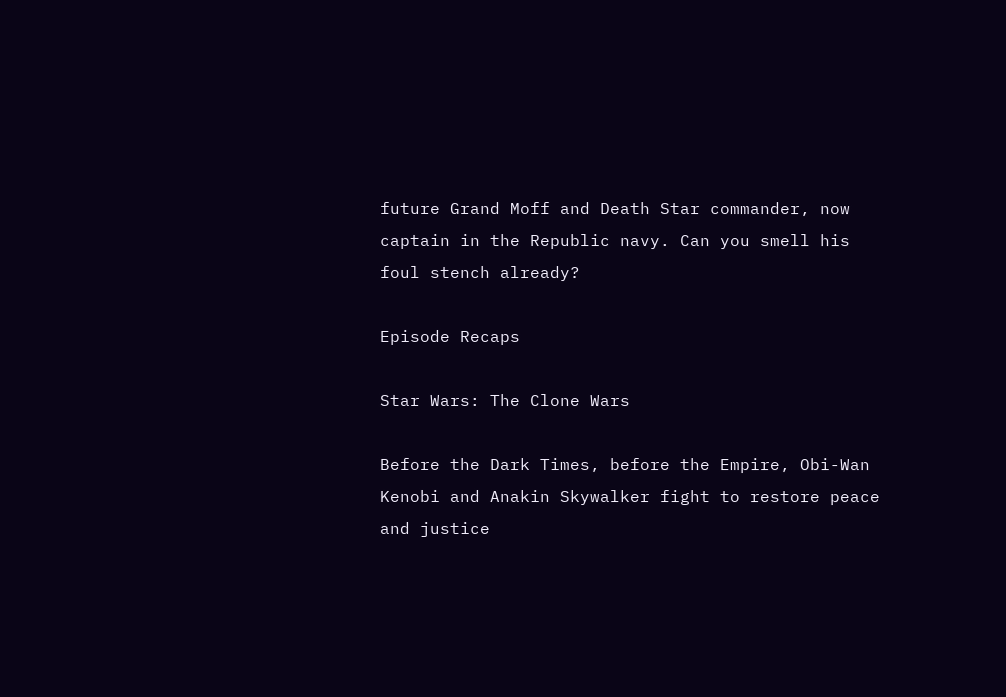future Grand Moff and Death Star commander, now captain in the Republic navy. Can you smell his foul stench already?

Episode Recaps

Star Wars: The Clone Wars

Before the Dark Times, before the Empire, Obi-Wan Kenobi and Anakin Skywalker fight to restore peace and justice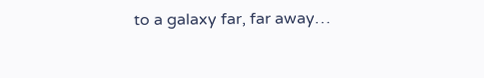to a galaxy far, far away…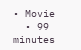• Movie
  • 99 minutes